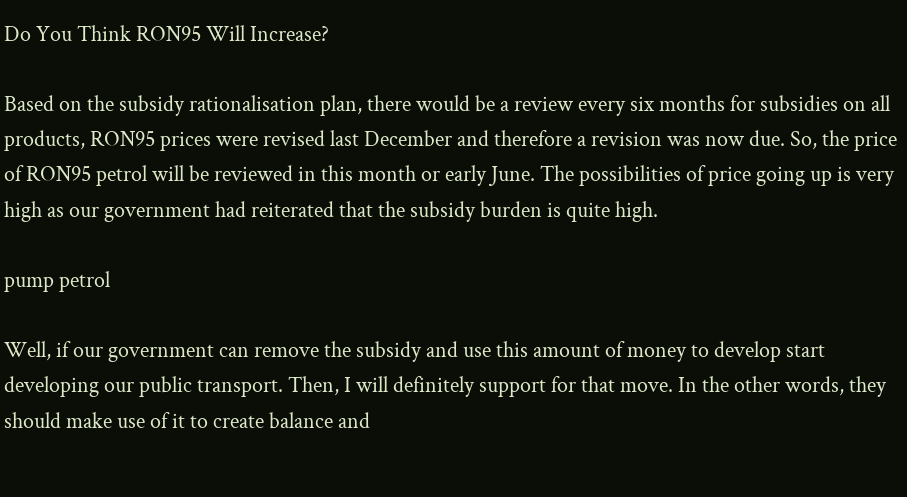Do You Think RON95 Will Increase?

Based on the subsidy rationalisation plan, there would be a review every six months for subsidies on all products, RON95 prices were revised last December and therefore a revision was now due. So, the price of RON95 petrol will be reviewed in this month or early June. The possibilities of price going up is very high as our government had reiterated that the subsidy burden is quite high.

pump petrol

Well, if our government can remove the subsidy and use this amount of money to develop start developing our public transport. Then, I will definitely support for that move. In the other words, they should make use of it to create balance and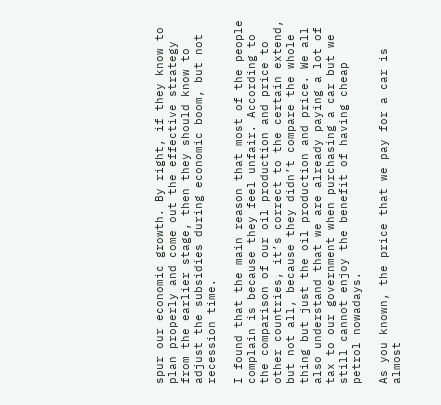spur our economic growth. By right, if they know to plan properly and come out the effective strategy from the earlier stage, then they should know to adjust the subsidies during economic boom, but not recession time.

I found that the main reason that most of the people complain is because they feel unfair. According to the comparison of our oil production and price to other countries, it’s correct to the certain extend, but not all, because they didn’t compare the whole thing but just the oil production and price. We all also understand that we are already paying a lot of tax to our government when purchasing a car but we still cannot enjoy the benefit of having cheap petrol nowadays.

As you known, the price that we pay for a car is almost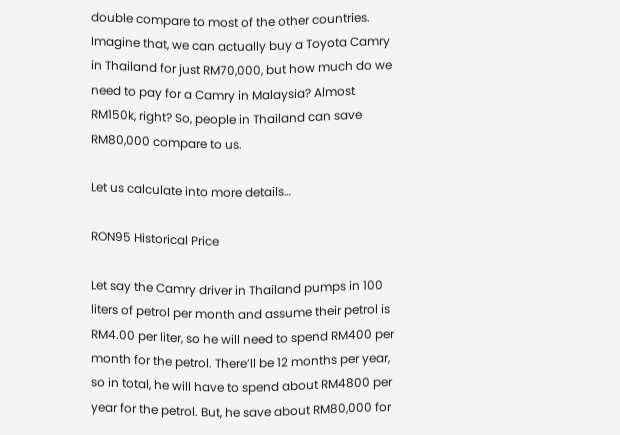double compare to most of the other countries. Imagine that, we can actually buy a Toyota Camry in Thailand for just RM70,000, but how much do we need to pay for a Camry in Malaysia? Almost RM150k, right? So, people in Thailand can save RM80,000 compare to us.

Let us calculate into more details…

RON95 Historical Price

Let say the Camry driver in Thailand pumps in 100 liters of petrol per month and assume their petrol is RM4.00 per liter, so he will need to spend RM400 per month for the petrol. There’ll be 12 months per year, so in total, he will have to spend about RM4800 per year for the petrol. But, he save about RM80,000 for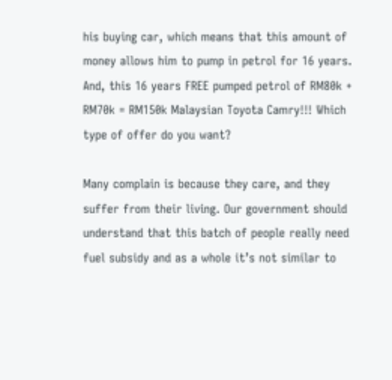his buying car, which means that this amount of money allows him to pump in petrol for 16 years. And, this 16 years FREE pumped petrol of RM80k + RM70k = RM150k Malaysian Toyota Camry!!! Which type of offer do you want?

Many complain is because they care, and they suffer from their living. Our government should understand that this batch of people really need fuel subsidy and as a whole it’s not similar to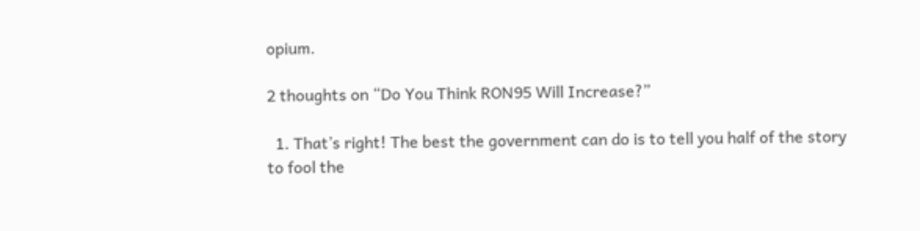opium.

2 thoughts on “Do You Think RON95 Will Increase?”

  1. That’s right! The best the government can do is to tell you half of the story to fool the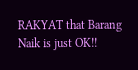RAKYAT that Barang Naik is just OK!!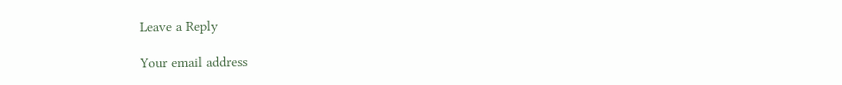Leave a Reply

Your email address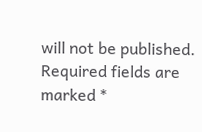will not be published. Required fields are marked *